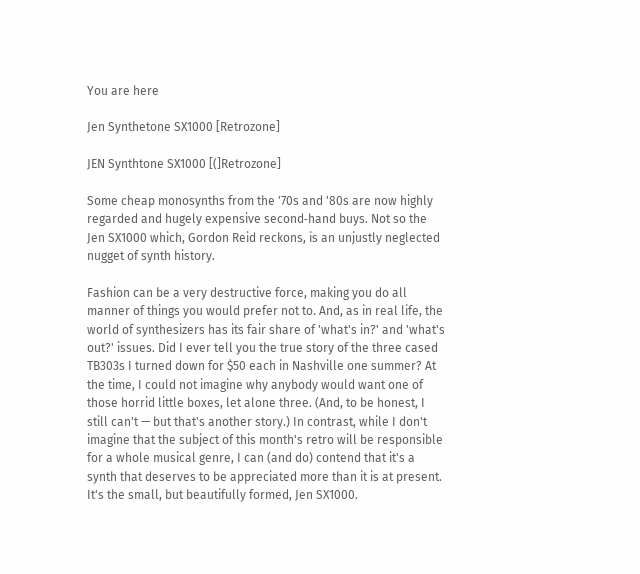You are here

Jen Synthetone SX1000 [Retrozone]

JEN Synthtone SX1000 [(]Retrozone]

Some cheap monosynths from the '70s and '80s are now highly regarded and hugely expensive second‑hand buys. Not so the Jen SX1000 which, Gordon Reid reckons, is an unjustly neglected nugget of synth history.

Fashion can be a very destructive force, making you do all manner of things you would prefer not to. And, as in real life, the world of synthesizers has its fair share of 'what's in?' and 'what's out?' issues. Did I ever tell you the true story of the three cased TB303s I turned down for $50 each in Nashville one summer? At the time, I could not imagine why anybody would want one of those horrid little boxes, let alone three. (And, to be honest, I still can't — but that's another story.) In contrast, while I don't imagine that the subject of this month's retro will be responsible for a whole musical genre, I can (and do) contend that it's a synth that deserves to be appreciated more than it is at present. It's the small, but beautifully formed, Jen SX1000.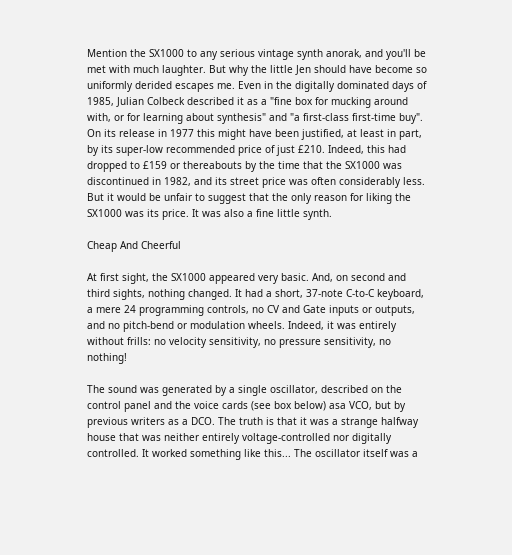Mention the SX1000 to any serious vintage synth anorak, and you'll be met with much laughter. But why the little Jen should have become so uniformly derided escapes me. Even in the digitally dominated days of 1985, Julian Colbeck described it as a "fine box for mucking around with, or for learning about synthesis" and "a first‑class first‑time buy". On its release in 1977 this might have been justified, at least in part, by its super‑low recommended price of just £210. Indeed, this had dropped to £159 or thereabouts by the time that the SX1000 was discontinued in 1982, and its street price was often considerably less. But it would be unfair to suggest that the only reason for liking the SX1000 was its price. It was also a fine little synth.

Cheap And Cheerful

At first sight, the SX1000 appeared very basic. And, on second and third sights, nothing changed. It had a short, 37‑note C‑to‑C keyboard, a mere 24 programming controls, no CV and Gate inputs or outputs, and no pitch‑bend or modulation wheels. Indeed, it was entirely without frills: no velocity sensitivity, no pressure sensitivity, no nothing!

The sound was generated by a single oscillator, described on the control panel and the voice cards (see box below) asa VCO, but by previous writers as a DCO. The truth is that it was a strange halfway house that was neither entirely voltage‑controlled nor digitally controlled. It worked something like this... The oscillator itself was a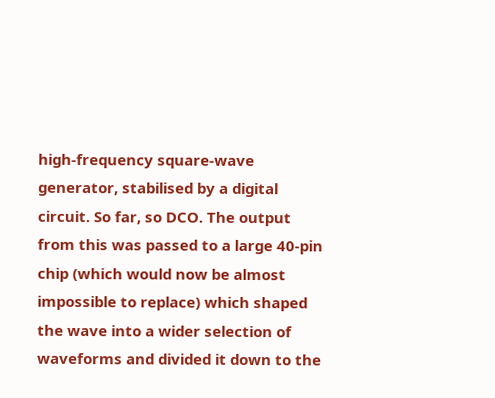high‑frequency square‑wave generator, stabilised by a digital circuit. So far, so DCO. The output from this was passed to a large 40‑pin chip (which would now be almost impossible to replace) which shaped the wave into a wider selection of waveforms and divided it down to the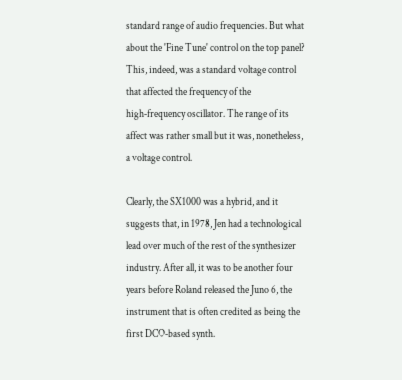standard range of audio frequencies. But what about the 'Fine Tune' control on the top panel? This, indeed, was a standard voltage control that affected the frequency of the high‑frequency oscillator. The range of its affect was rather small but it was, nonetheless, a voltage control.

Clearly, the SX1000 was a hybrid, and it suggests that, in 1978, Jen had a technological lead over much of the rest of the synthesizer industry. After all, it was to be another four years before Roland released the Juno 6, the instrument that is often credited as being the first DCO‑based synth.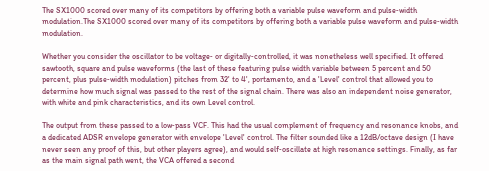The SX1000 scored over many of its competitors by offering both a variable pulse waveform and pulse‑width modulation.The SX1000 scored over many of its competitors by offering both a variable pulse waveform and pulse‑width modulation.

Whether you consider the oscillator to be voltage‑ or digitally‑controlled, it was nonetheless well specified. It offered sawtooth, square and pulse waveforms (the last of these featuring pulse width variable between 5 percent and 50 percent, plus pulse‑width modulation) pitches from 32' to 4', portamento, and a 'Level' control that allowed you to determine how much signal was passed to the rest of the signal chain. There was also an independent noise generator, with white and pink characteristics, and its own Level control.

The output from these passed to a low‑pass VCF. This had the usual complement of frequency and resonance knobs, and a dedicated ADSR envelope generator with envelope 'Level' control. The filter sounded like a 12dB/octave design (I have never seen any proof of this, but other players agree), and would self‑oscillate at high resonance settings. Finally, as far as the main signal path went, the VCA offered a second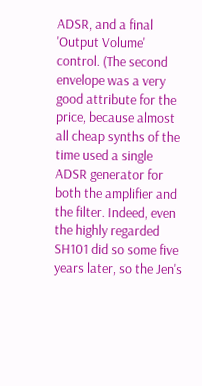ADSR, and a final 'Output Volume' control. (The second envelope was a very good attribute for the price, because almost all cheap synths of the time used a single ADSR generator for both the amplifier and the filter. Indeed, even the highly regarded SH101 did so some five years later, so the Jen's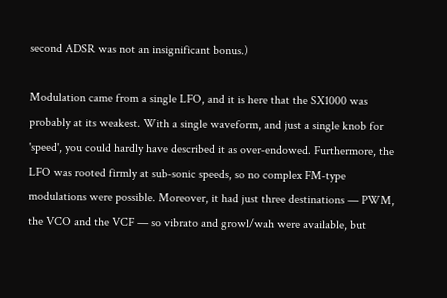second ADSR was not an insignificant bonus.)

Modulation came from a single LFO, and it is here that the SX1000 was probably at its weakest. With a single waveform, and just a single knob for 'speed', you could hardly have described it as over‑endowed. Furthermore, the LFO was rooted firmly at sub‑sonic speeds, so no complex FM‑type modulations were possible. Moreover, it had just three destinations — PWM, the VCO and the VCF — so vibrato and growl/wah were available, but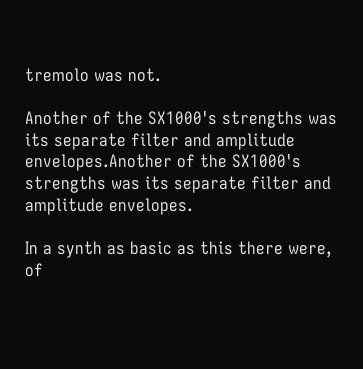tremolo was not.

Another of the SX1000's strengths was its separate filter and amplitude envelopes.Another of the SX1000's strengths was its separate filter and amplitude envelopes.

In a synth as basic as this there were, of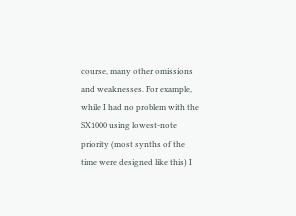course, many other omissions and weaknesses. For example, while I had no problem with the SX1000 using lowest‑note priority (most synths of the time were designed like this) I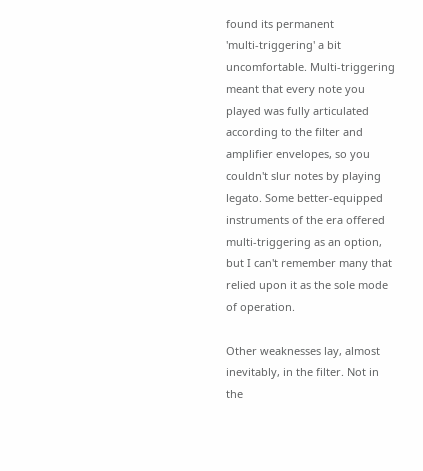found its permanent 'multi‑triggering' a bit uncomfortable. Multi‑triggering meant that every note you played was fully articulated according to the filter and amplifier envelopes, so you couldn't slur notes by playing legato. Some better‑equipped instruments of the era offered multi‑triggering as an option, but I can't remember many that relied upon it as the sole mode of operation.

Other weaknesses lay, almost inevitably, in the filter. Not in the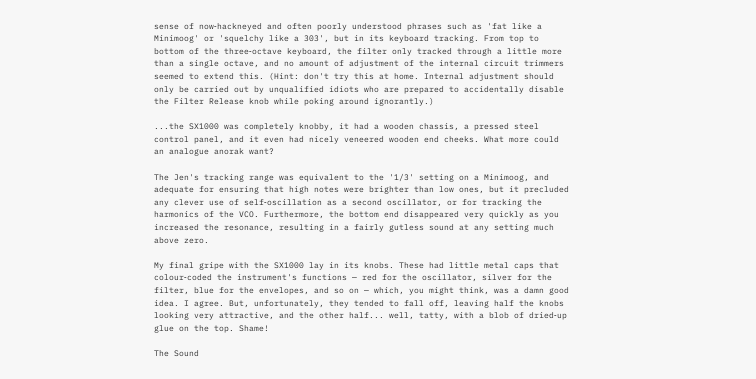sense of now‑hackneyed and often poorly understood phrases such as 'fat like a Minimoog' or 'squelchy like a 303', but in its keyboard tracking. From top to bottom of the three‑octave keyboard, the filter only tracked through a little more than a single octave, and no amount of adjustment of the internal circuit trimmers seemed to extend this. (Hint: don't try this at home. Internal adjustment should only be carried out by unqualified idiots who are prepared to accidentally disable the Filter Release knob while poking around ignorantly.)

...the SX1000 was completely knobby, it had a wooden chassis, a pressed steel control panel, and it even had nicely veneered wooden end cheeks. What more could an analogue anorak want?

The Jen's tracking range was equivalent to the '1/3' setting on a Minimoog, and adequate for ensuring that high notes were brighter than low ones, but it precluded any clever use of self‑oscillation as a second oscillator, or for tracking the harmonics of the VCO. Furthermore, the bottom end disappeared very quickly as you increased the resonance, resulting in a fairly gutless sound at any setting much above zero.

My final gripe with the SX1000 lay in its knobs. These had little metal caps that colour‑coded the instrument's functions — red for the oscillator, silver for the filter, blue for the envelopes, and so on — which, you might think, was a damn good idea. I agree. But, unfortunately, they tended to fall off, leaving half the knobs looking very attractive, and the other half... well, tatty, with a blob of dried‑up glue on the top. Shame!

The Sound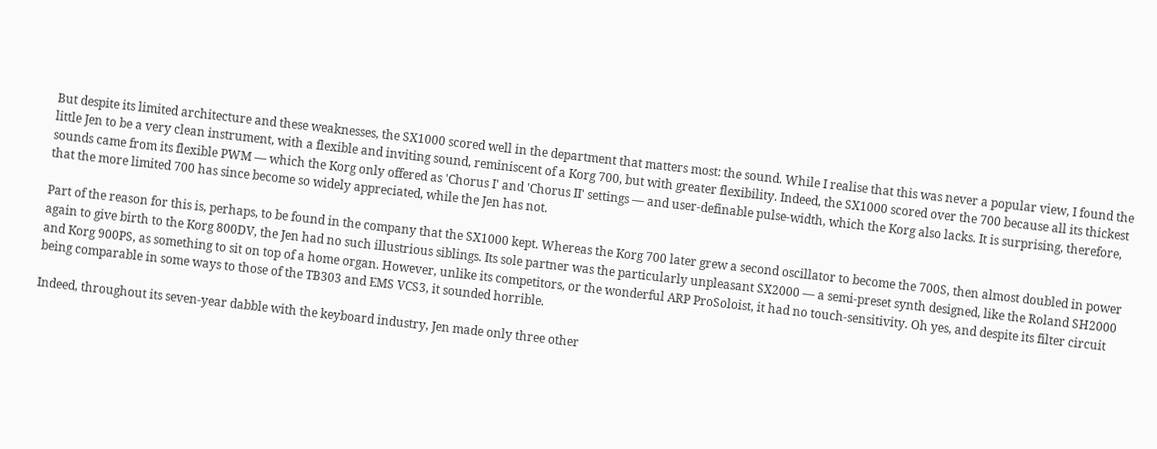But despite its limited architecture and these weaknesses, the SX1000 scored well in the department that matters most: the sound. While I realise that this was never a popular view, I found the little Jen to be a very clean instrument, with a flexible and inviting sound, reminiscent of a Korg 700, but with greater flexibility. Indeed, the SX1000 scored over the 700 because all its thickest sounds came from its flexible PWM — which the Korg only offered as 'Chorus I' and 'Chorus II' settings — and user‑definable pulse‑width, which the Korg also lacks. It is surprising, therefore, that the more limited 700 has since become so widely appreciated, while the Jen has not.

Part of the reason for this is, perhaps, to be found in the company that the SX1000 kept. Whereas the Korg 700 later grew a second oscillator to become the 700S, then almost doubled in power again to give birth to the Korg 800DV, the Jen had no such illustrious siblings. Its sole partner was the particularly unpleasant SX2000 — a semi‑preset synth designed, like the Roland SH2000 and Korg 900PS, as something to sit on top of a home organ. However, unlike its competitors, or the wonderful ARP ProSoloist, it had no touch‑sensitivity. Oh yes, and despite its filter circuit being comparable in some ways to those of the TB303 and EMS VCS3, it sounded horrible.

Indeed, throughout its seven‑year dabble with the keyboard industry, Jen made only three other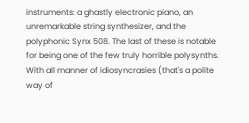instruments: a ghastly electronic piano, an unremarkable string synthesizer, and the polyphonic Synx 508. The last of these is notable for being one of the few truly horrible polysynths. With all manner of idiosyncrasies (that's a polite way of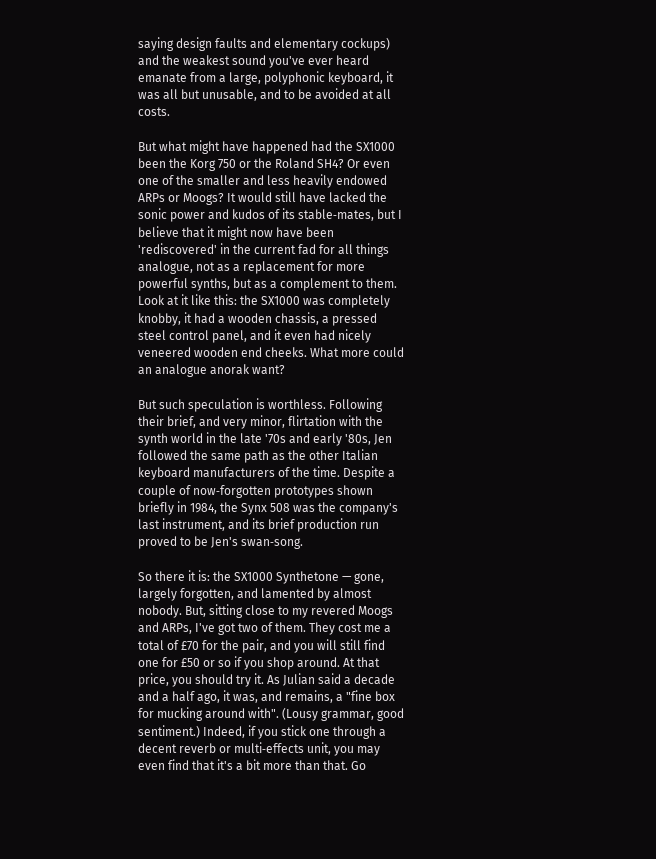saying design faults and elementary cockups) and the weakest sound you've ever heard emanate from a large, polyphonic keyboard, it was all but unusable, and to be avoided at all costs.

But what might have happened had the SX1000 been the Korg 750 or the Roland SH4? Or even one of the smaller and less heavily endowed ARPs or Moogs? It would still have lacked the sonic power and kudos of its stable‑mates, but I believe that it might now have been 'rediscovered' in the current fad for all things analogue, not as a replacement for more powerful synths, but as a complement to them. Look at it like this: the SX1000 was completely knobby, it had a wooden chassis, a pressed steel control panel, and it even had nicely veneered wooden end cheeks. What more could an analogue anorak want?

But such speculation is worthless. Following their brief, and very minor, flirtation with the synth world in the late '70s and early '80s, Jen followed the same path as the other Italian keyboard manufacturers of the time. Despite a couple of now‑forgotten prototypes shown briefly in 1984, the Synx 508 was the company's last instrument, and its brief production run proved to be Jen's swan‑song.

So there it is: the SX1000 Synthetone — gone, largely forgotten, and lamented by almost nobody. But, sitting close to my revered Moogs and ARPs, I've got two of them. They cost me a total of £70 for the pair, and you will still find one for £50 or so if you shop around. At that price, you should try it. As Julian said a decade and a half ago, it was, and remains, a "fine box for mucking around with". (Lousy grammar, good sentiment.) Indeed, if you stick one through a decent reverb or multi‑effects unit, you may even find that it's a bit more than that. Go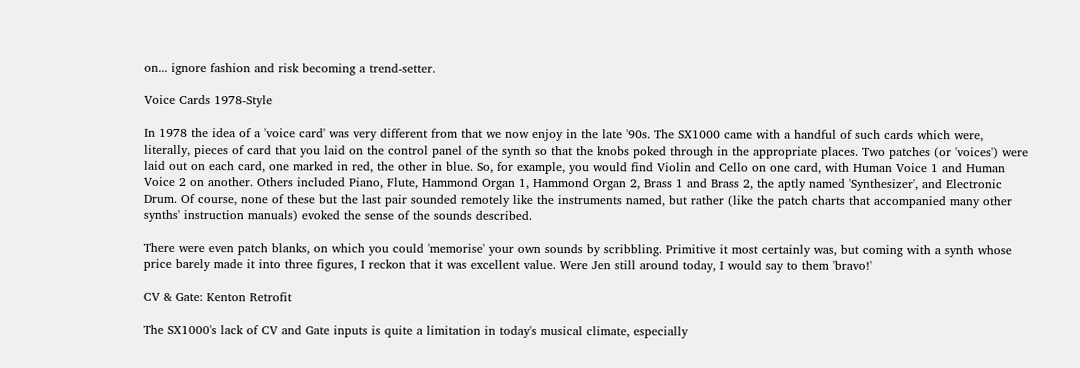on... ignore fashion and risk becoming a trend‑setter.

Voice Cards 1978‑Style

In 1978 the idea of a 'voice card' was very different from that we now enjoy in the late '90s. The SX1000 came with a handful of such cards which were, literally, pieces of card that you laid on the control panel of the synth so that the knobs poked through in the appropriate places. Two patches (or 'voices') were laid out on each card, one marked in red, the other in blue. So, for example, you would find Violin and Cello on one card, with Human Voice 1 and Human Voice 2 on another. Others included Piano, Flute, Hammond Organ 1, Hammond Organ 2, Brass 1 and Brass 2, the aptly named 'Synthesizer', and Electronic Drum. Of course, none of these but the last pair sounded remotely like the instruments named, but rather (like the patch charts that accompanied many other synths' instruction manuals) evoked the sense of the sounds described.

There were even patch blanks, on which you could 'memorise' your own sounds by scribbling. Primitive it most certainly was, but coming with a synth whose price barely made it into three figures, I reckon that it was excellent value. Were Jen still around today, I would say to them 'bravo!'

CV & Gate: Kenton Retrofit

The SX1000's lack of CV and Gate inputs is quite a limitation in today's musical climate, especially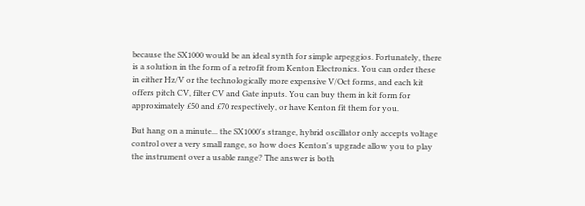because the SX1000 would be an ideal synth for simple arpeggios. Fortunately, there is a solution in the form of a retrofit from Kenton Electronics. You can order these in either Hz/V or the technologically more expensive V/Oct forms, and each kit offers pitch CV, filter CV and Gate inputs. You can buy them in kit form for approximately £50 and £70 respectively, or have Kenton fit them for you.

But hang on a minute... the SX1000's strange, hybrid oscillator only accepts voltage control over a very small range, so how does Kenton's upgrade allow you to play the instrument over a usable range? The answer is both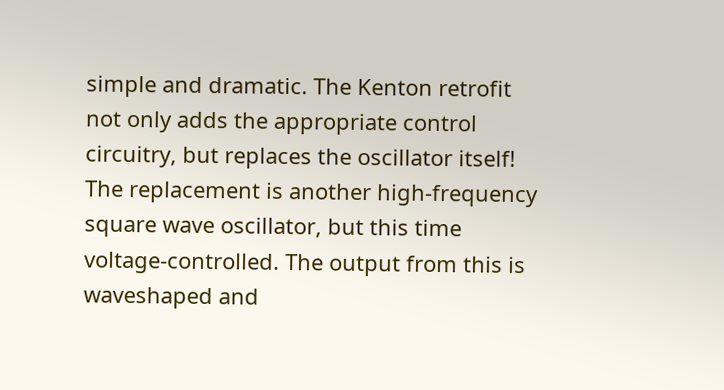simple and dramatic. The Kenton retrofit not only adds the appropriate control circuitry, but replaces the oscillator itself! The replacement is another high‑frequency square wave oscillator, but this time voltage‑controlled. The output from this is waveshaped and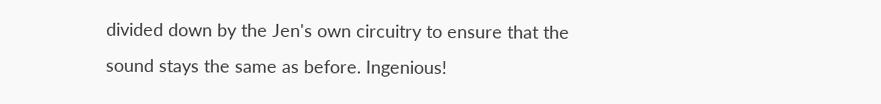divided down by the Jen's own circuitry to ensure that the sound stays the same as before. Ingenious!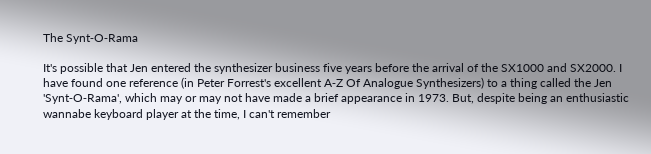The Synt‑O‑Rama

It's possible that Jen entered the synthesizer business five years before the arrival of the SX1000 and SX2000. I have found one reference (in Peter Forrest's excellent A‑Z Of Analogue Synthesizers) to a thing called the Jen 'Synt‑O‑Rama', which may or may not have made a brief appearance in 1973. But, despite being an enthusiastic wannabe keyboard player at the time, I can't remember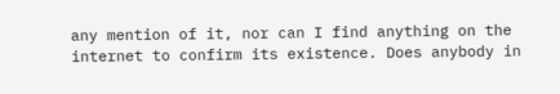any mention of it, nor can I find anything on the internet to confirm its existence. Does anybody in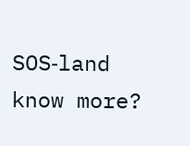SOS‑land know more?